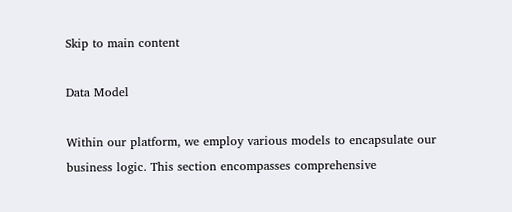Skip to main content

Data Model

Within our platform, we employ various models to encapsulate our business logic. This section encompasses comprehensive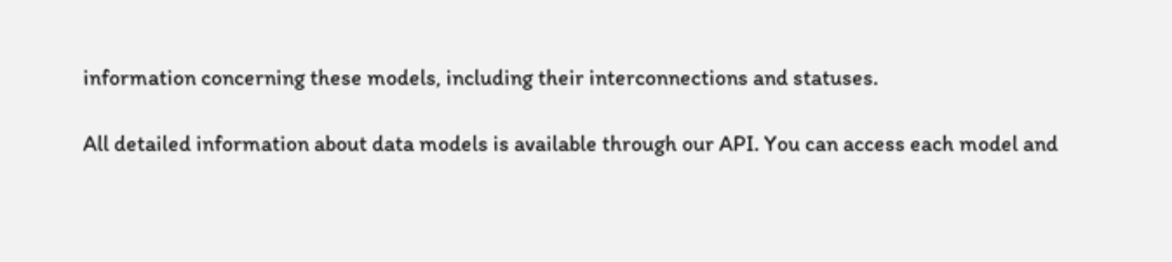information concerning these models, including their interconnections and statuses.

All detailed information about data models is available through our API. You can access each model and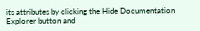its attributes by clicking the Hide Documentation Explorer button and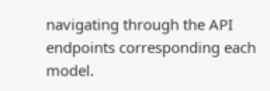navigating through the API endpoints corresponding each model.